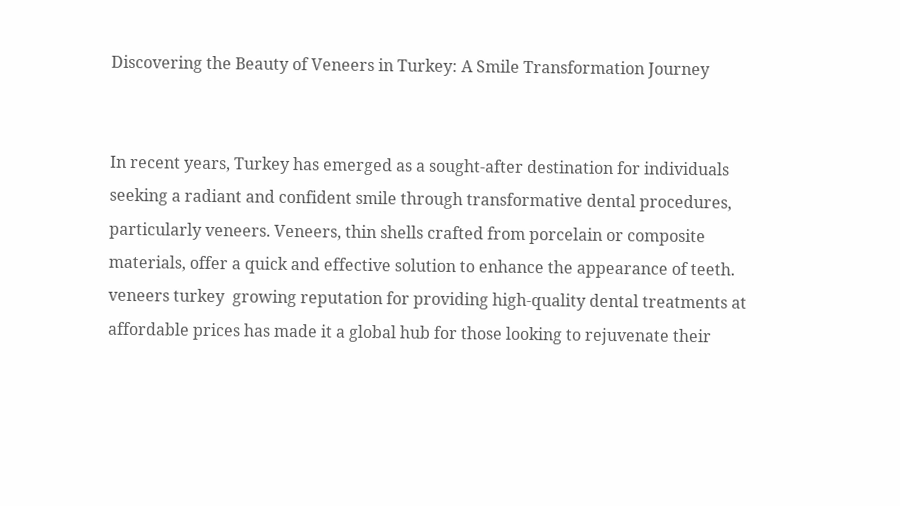Discovering the Beauty of Veneers in Turkey: A Smile Transformation Journey


In recent years, Turkey has emerged as a sought-after destination for individuals seeking a radiant and confident smile through transformative dental procedures, particularly veneers. Veneers, thin shells crafted from porcelain or composite materials, offer a quick and effective solution to enhance the appearance of teeth. veneers turkey  growing reputation for providing high-quality dental treatments at affordable prices has made it a global hub for those looking to rejuvenate their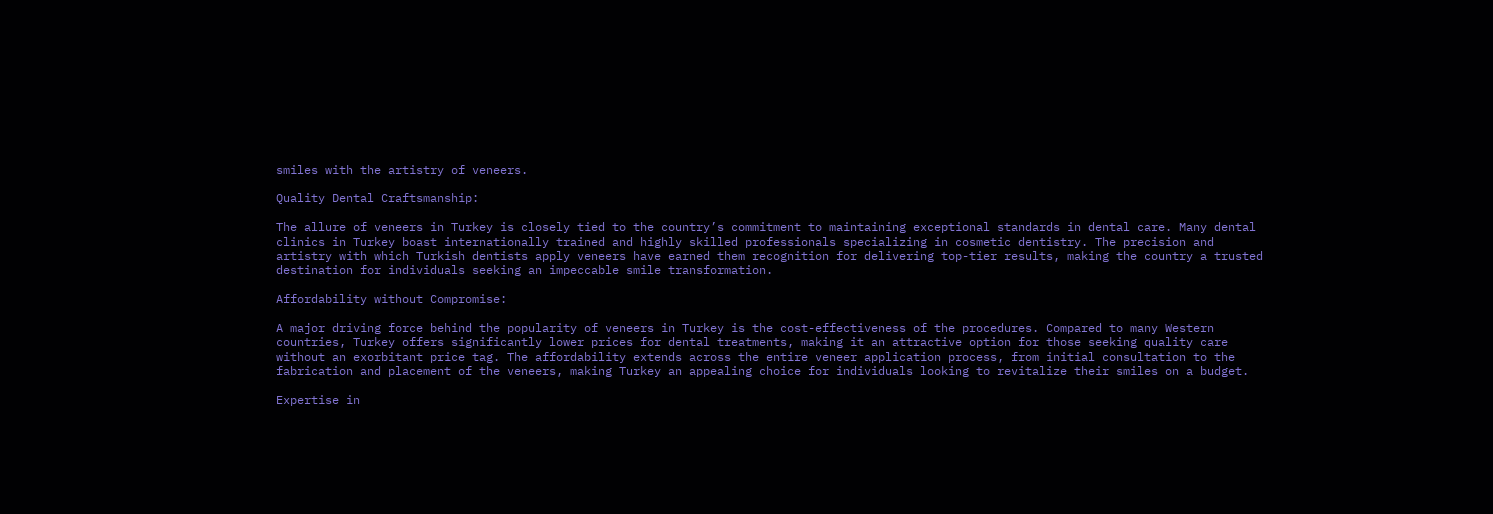smiles with the artistry of veneers.

Quality Dental Craftsmanship:

The allure of veneers in Turkey is closely tied to the country’s commitment to maintaining exceptional standards in dental care. Many dental clinics in Turkey boast internationally trained and highly skilled professionals specializing in cosmetic dentistry. The precision and artistry with which Turkish dentists apply veneers have earned them recognition for delivering top-tier results, making the country a trusted destination for individuals seeking an impeccable smile transformation.

Affordability without Compromise:

A major driving force behind the popularity of veneers in Turkey is the cost-effectiveness of the procedures. Compared to many Western countries, Turkey offers significantly lower prices for dental treatments, making it an attractive option for those seeking quality care without an exorbitant price tag. The affordability extends across the entire veneer application process, from initial consultation to the fabrication and placement of the veneers, making Turkey an appealing choice for individuals looking to revitalize their smiles on a budget.

Expertise in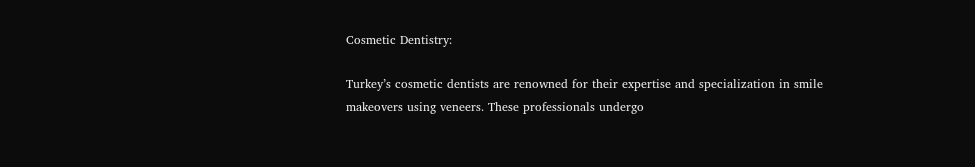Cosmetic Dentistry:

Turkey’s cosmetic dentists are renowned for their expertise and specialization in smile makeovers using veneers. These professionals undergo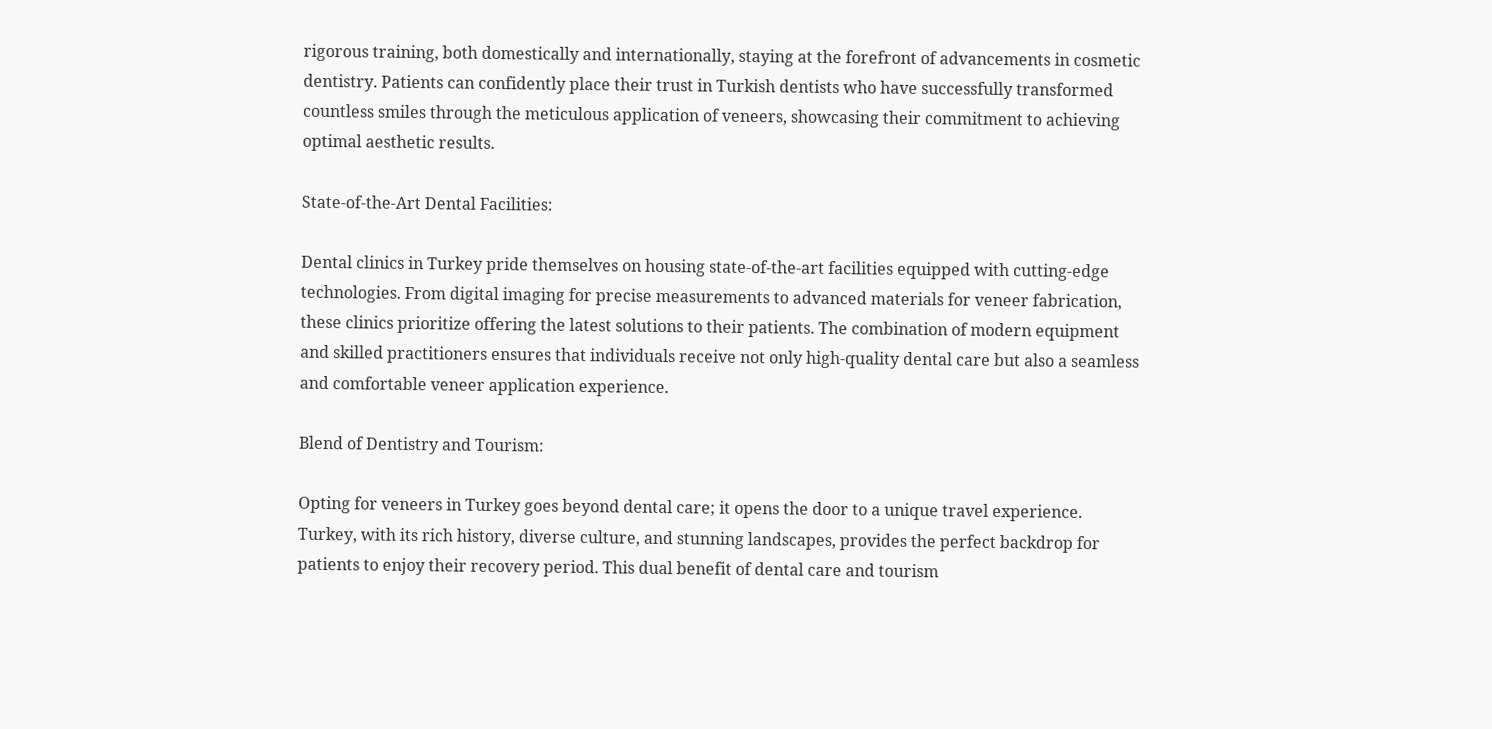rigorous training, both domestically and internationally, staying at the forefront of advancements in cosmetic dentistry. Patients can confidently place their trust in Turkish dentists who have successfully transformed countless smiles through the meticulous application of veneers, showcasing their commitment to achieving optimal aesthetic results.

State-of-the-Art Dental Facilities:

Dental clinics in Turkey pride themselves on housing state-of-the-art facilities equipped with cutting-edge technologies. From digital imaging for precise measurements to advanced materials for veneer fabrication, these clinics prioritize offering the latest solutions to their patients. The combination of modern equipment and skilled practitioners ensures that individuals receive not only high-quality dental care but also a seamless and comfortable veneer application experience.

Blend of Dentistry and Tourism:

Opting for veneers in Turkey goes beyond dental care; it opens the door to a unique travel experience. Turkey, with its rich history, diverse culture, and stunning landscapes, provides the perfect backdrop for patients to enjoy their recovery period. This dual benefit of dental care and tourism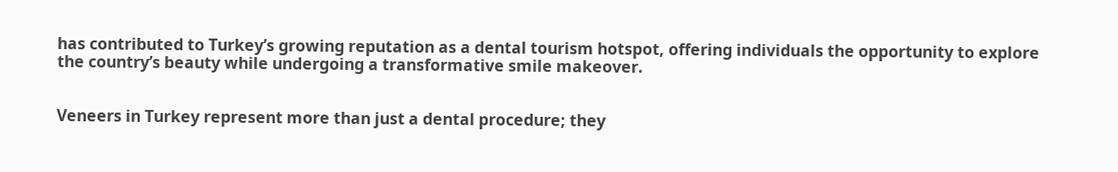has contributed to Turkey’s growing reputation as a dental tourism hotspot, offering individuals the opportunity to explore the country’s beauty while undergoing a transformative smile makeover.


Veneers in Turkey represent more than just a dental procedure; they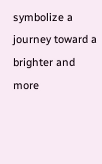symbolize a journey toward a brighter and more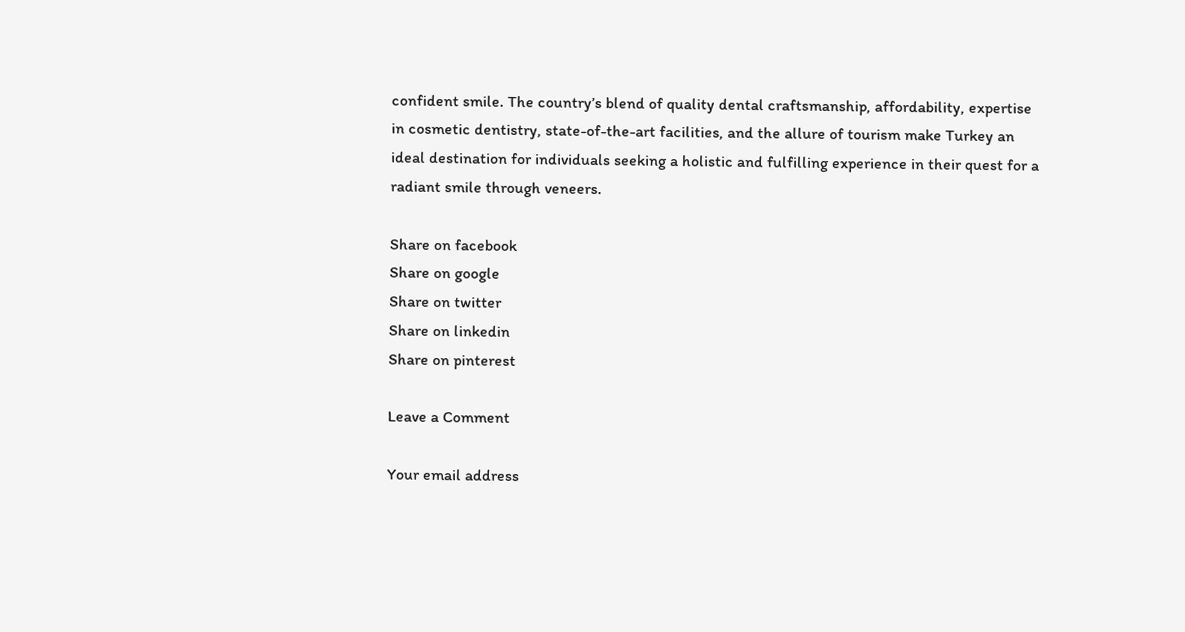confident smile. The country’s blend of quality dental craftsmanship, affordability, expertise in cosmetic dentistry, state-of-the-art facilities, and the allure of tourism make Turkey an ideal destination for individuals seeking a holistic and fulfilling experience in their quest for a radiant smile through veneers.

Share on facebook
Share on google
Share on twitter
Share on linkedin
Share on pinterest

Leave a Comment

Your email address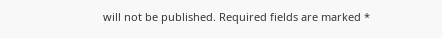will not be published. Required fields are marked *